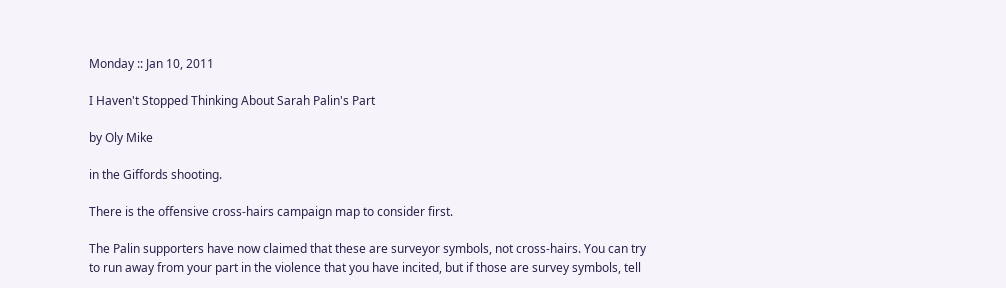Monday :: Jan 10, 2011

I Haven't Stopped Thinking About Sarah Palin's Part

by Oly Mike

in the Giffords shooting.

There is the offensive cross-hairs campaign map to consider first.

The Palin supporters have now claimed that these are surveyor symbols, not cross-hairs. You can try to run away from your part in the violence that you have incited, but if those are survey symbols, tell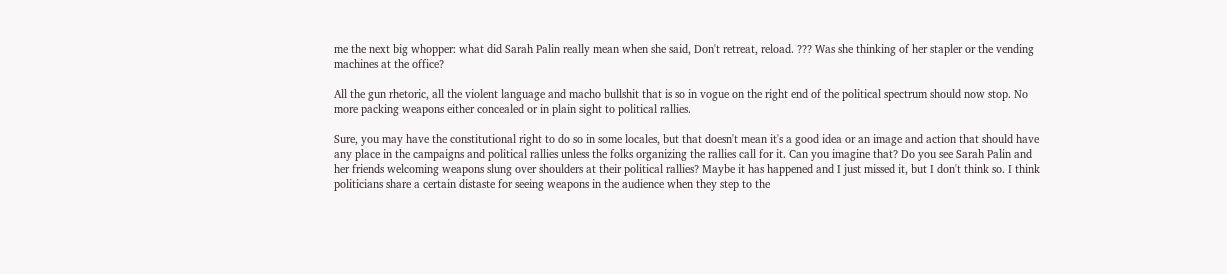me the next big whopper: what did Sarah Palin really mean when she said, Don't retreat, reload. ??? Was she thinking of her stapler or the vending machines at the office?

All the gun rhetoric, all the violent language and macho bullshit that is so in vogue on the right end of the political spectrum should now stop. No more packing weapons either concealed or in plain sight to political rallies.

Sure, you may have the constitutional right to do so in some locales, but that doesn't mean it's a good idea or an image and action that should have any place in the campaigns and political rallies unless the folks organizing the rallies call for it. Can you imagine that? Do you see Sarah Palin and her friends welcoming weapons slung over shoulders at their political rallies? Maybe it has happened and I just missed it, but I don't think so. I think politicians share a certain distaste for seeing weapons in the audience when they step to the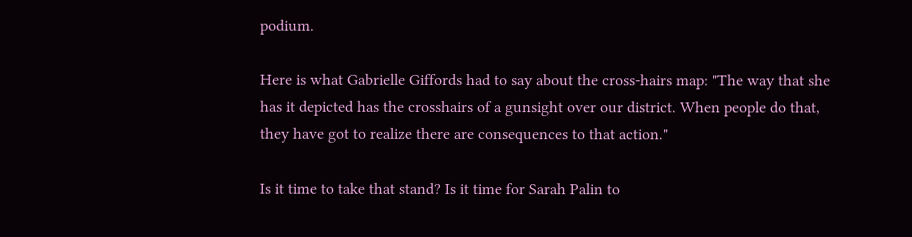podium.

Here is what Gabrielle Giffords had to say about the cross-hairs map: "The way that she has it depicted has the crosshairs of a gunsight over our district. When people do that, they have got to realize there are consequences to that action."

Is it time to take that stand? Is it time for Sarah Palin to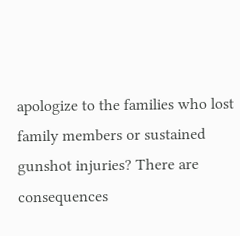apologize to the families who lost family members or sustained gunshot injuries? There are consequences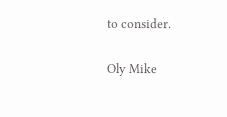to consider.

Oly Mike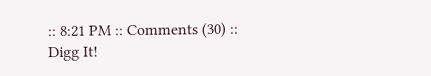:: 8:21 PM :: Comments (30) :: Digg It!